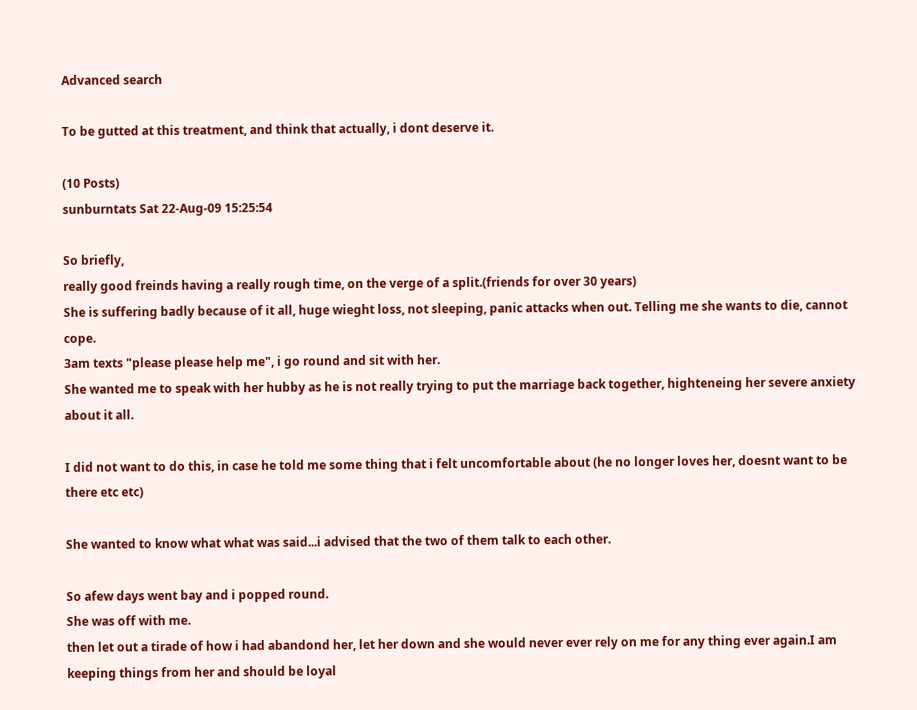Advanced search

To be gutted at this treatment, and think that actually, i dont deserve it.

(10 Posts)
sunburntats Sat 22-Aug-09 15:25:54

So briefly,
really good freinds having a really rough time, on the verge of a split.(friends for over 30 years)
She is suffering badly because of it all, huge wieght loss, not sleeping, panic attacks when out. Telling me she wants to die, cannot cope.
3am texts "please please help me", i go round and sit with her.
She wanted me to speak with her hubby as he is not really trying to put the marriage back together, highteneing her severe anxiety about it all.

I did not want to do this, in case he told me some thing that i felt uncomfortable about (he no longer loves her, doesnt want to be there etc etc)

She wanted to know what what was said...i advised that the two of them talk to each other.

So afew days went bay and i popped round.
She was off with me.
then let out a tirade of how i had abandond her, let her down and she would never ever rely on me for any thing ever again.I am keeping things from her and should be loyal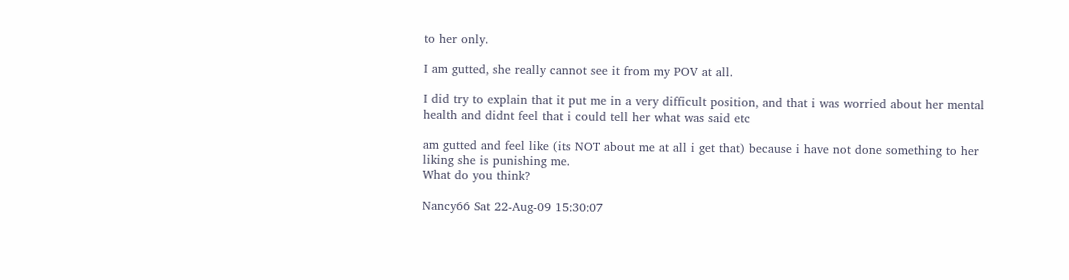to her only.

I am gutted, she really cannot see it from my POV at all.

I did try to explain that it put me in a very difficult position, and that i was worried about her mental health and didnt feel that i could tell her what was said etc

am gutted and feel like (its NOT about me at all i get that) because i have not done something to her liking she is punishing me.
What do you think?

Nancy66 Sat 22-Aug-09 15:30:07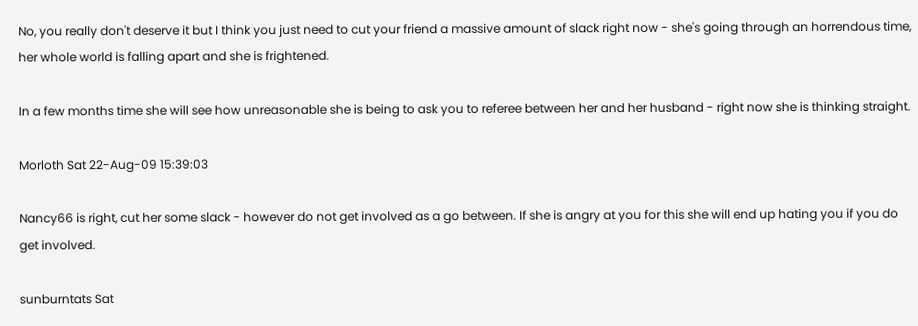No, you really don't deserve it but I think you just need to cut your friend a massive amount of slack right now - she's going through an horrendous time, her whole world is falling apart and she is frightened.

In a few months time she will see how unreasonable she is being to ask you to referee between her and her husband - right now she is thinking straight.

Morloth Sat 22-Aug-09 15:39:03

Nancy66 is right, cut her some slack - however do not get involved as a go between. If she is angry at you for this she will end up hating you if you do get involved.

sunburntats Sat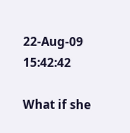22-Aug-09 15:42:42

What if she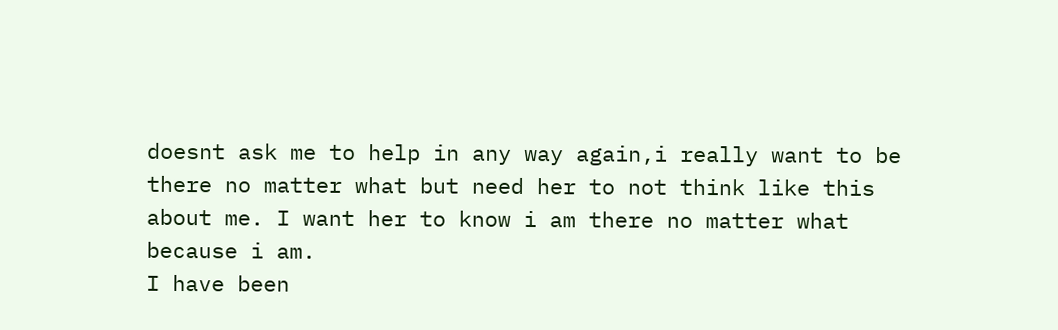doesnt ask me to help in any way again,i really want to be there no matter what but need her to not think like this about me. I want her to know i am there no matter what because i am.
I have been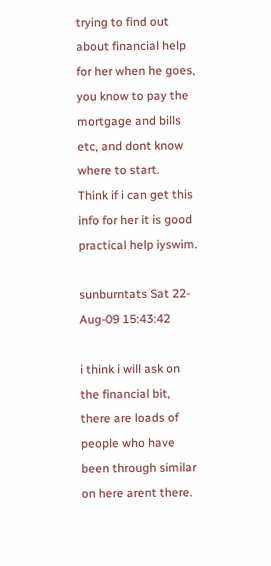trying to find out about financial help for her when he goes, you know to pay the mortgage and bills etc, and dont know where to start.
Think if i can get this info for her it is good practical help iyswim.

sunburntats Sat 22-Aug-09 15:43:42

i think i will ask on the financial bit, there are loads of people who have been through similar on here arent there.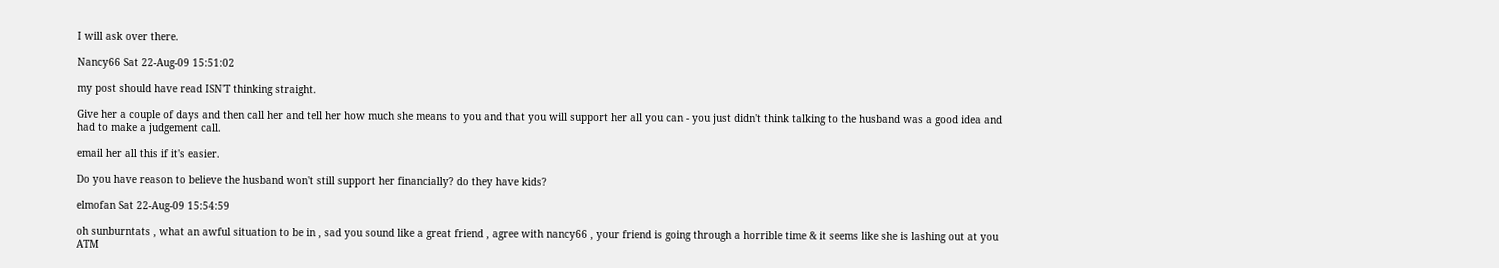I will ask over there.

Nancy66 Sat 22-Aug-09 15:51:02

my post should have read ISN'T thinking straight.

Give her a couple of days and then call her and tell her how much she means to you and that you will support her all you can - you just didn't think talking to the husband was a good idea and had to make a judgement call.

email her all this if it's easier.

Do you have reason to believe the husband won't still support her financially? do they have kids?

elmofan Sat 22-Aug-09 15:54:59

oh sunburntats , what an awful situation to be in , sad you sound like a great friend , agree with nancy66 , your friend is going through a horrible time & it seems like she is lashing out at you ATM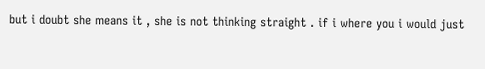but i doubt she means it , she is not thinking straight . if i where you i would just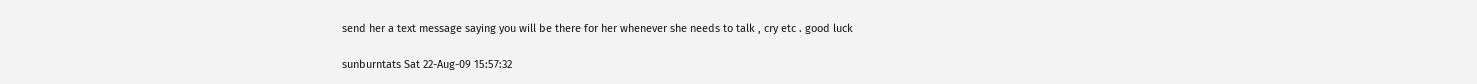send her a text message saying you will be there for her whenever she needs to talk , cry etc . good luck

sunburntats Sat 22-Aug-09 15:57:32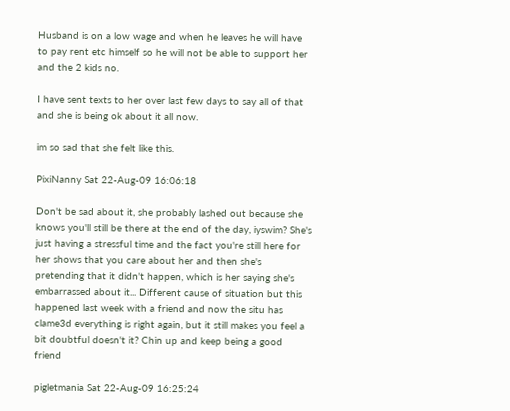Husband is on a low wage and when he leaves he will have to pay rent etc himself so he will not be able to support her and the 2 kids no.

I have sent texts to her over last few days to say all of that and she is being ok about it all now.

im so sad that she felt like this.

PixiNanny Sat 22-Aug-09 16:06:18

Don't be sad about it, she probably lashed out because she knows you'll still be there at the end of the day, iyswim? She's just having a stressful time and the fact you're still here for her shows that you care about her and then she's pretending that it didn't happen, which is her saying she's embarrassed about it... Different cause of situation but this happened last week with a friend and now the situ has clame3d everything is right again, but it still makes you feel a bit doubtful doesn't it? Chin up and keep being a good friend

pigletmania Sat 22-Aug-09 16:25:24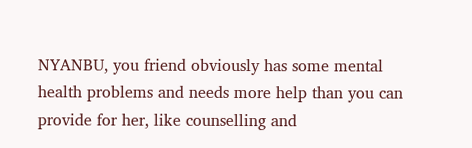NYANBU, you friend obviously has some mental health problems and needs more help than you can provide for her, like counselling and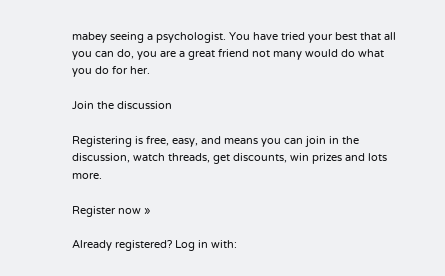mabey seeing a psychologist. You have tried your best that all you can do, you are a great friend not many would do what you do for her.

Join the discussion

Registering is free, easy, and means you can join in the discussion, watch threads, get discounts, win prizes and lots more.

Register now »

Already registered? Log in with: